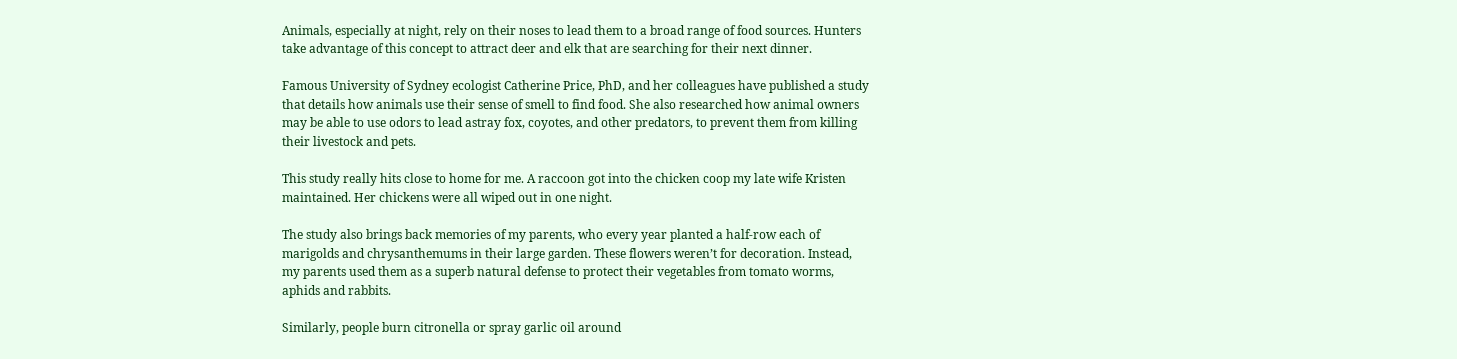Animals, especially at night, rely on their noses to lead them to a broad range of food sources. Hunters take advantage of this concept to attract deer and elk that are searching for their next dinner.

Famous University of Sydney ecologist Catherine Price, PhD, and her colleagues have published a study that details how animals use their sense of smell to find food. She also researched how animal owners may be able to use odors to lead astray fox, coyotes, and other predators, to prevent them from killing their livestock and pets.

This study really hits close to home for me. A raccoon got into the chicken coop my late wife Kristen maintained. Her chickens were all wiped out in one night.

The study also brings back memories of my parents, who every year planted a half-row each of marigolds and chrysanthemums in their large garden. These flowers weren’t for decoration. Instead, my parents used them as a superb natural defense to protect their vegetables from tomato worms, aphids and rabbits.

Similarly, people burn citronella or spray garlic oil around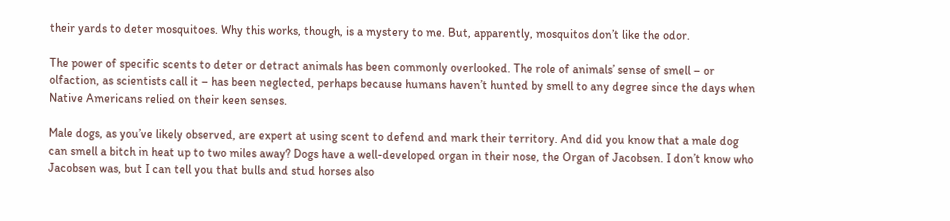their yards to deter mosquitoes. Why this works, though, is a mystery to me. But, apparently, mosquitos don’t like the odor.

The power of specific scents to deter or detract animals has been commonly overlooked. The role of animals’ sense of smell – or olfaction, as scientists call it – has been neglected, perhaps because humans haven’t hunted by smell to any degree since the days when Native Americans relied on their keen senses.

Male dogs, as you’ve likely observed, are expert at using scent to defend and mark their territory. And did you know that a male dog can smell a bitch in heat up to two miles away? Dogs have a well-developed organ in their nose, the Organ of Jacobsen. I don’t know who Jacobsen was, but I can tell you that bulls and stud horses also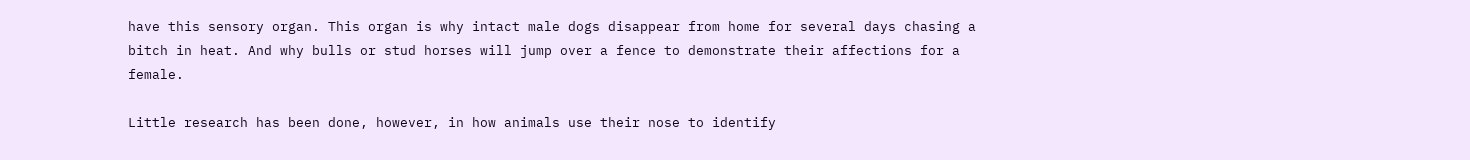have this sensory organ. This organ is why intact male dogs disappear from home for several days chasing a bitch in heat. And why bulls or stud horses will jump over a fence to demonstrate their affections for a female.

Little research has been done, however, in how animals use their nose to identify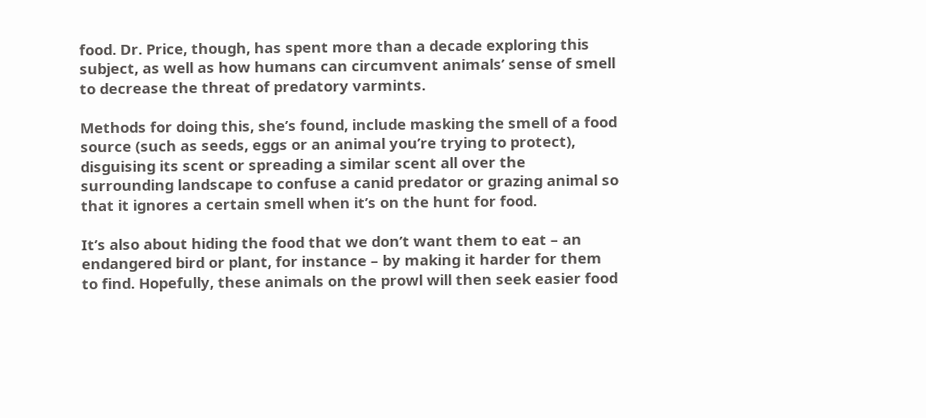food. Dr. Price, though, has spent more than a decade exploring this subject, as well as how humans can circumvent animals’ sense of smell to decrease the threat of predatory varmints.

Methods for doing this, she’s found, include masking the smell of a food source (such as seeds, eggs or an animal you’re trying to protect), disguising its scent or spreading a similar scent all over the surrounding landscape to confuse a canid predator or grazing animal so that it ignores a certain smell when it’s on the hunt for food.

It’s also about hiding the food that we don’t want them to eat – an endangered bird or plant, for instance – by making it harder for them to find. Hopefully, these animals on the prowl will then seek easier food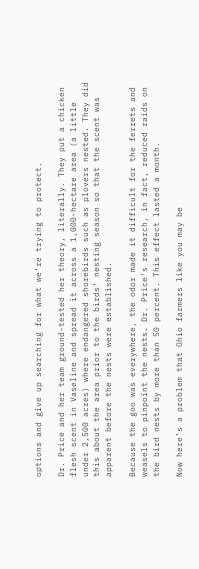options and give up searching for what we’re trying to protect.

Dr. Price and her team ground-tested her theory, literally. They put a chicken flesh scent in Vaseline and spread it across a 1,000-hectare area (a little under 2,500 acres) where endangered shorebirds such as plovers nested. They did this about the area prior to the birds’ nesting season so that the scent was apparent before the nests were established.

Because the goo was everywhere, the odor made it difficult for the ferrets and weasels to pinpoint the nests. Dr. Price’s research, in fact, reduced raids on the bird nests by more than 50 percent. This effect lasted a month.

Now here’s a problem that Ohio farmers like you may be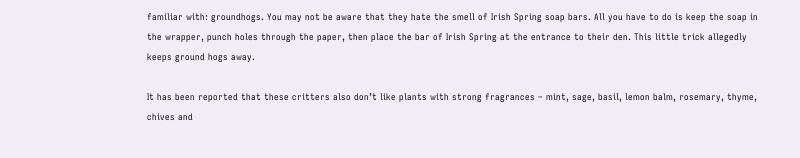familiar with: groundhogs. You may not be aware that they hate the smell of Irish Spring soap bars. All you have to do is keep the soap in the wrapper, punch holes through the paper, then place the bar of Irish Spring at the entrance to their den. This little trick allegedly keeps ground hogs away.

It has been reported that these critters also don’t like plants with strong fragrances – mint, sage, basil, lemon balm, rosemary, thyme, chives and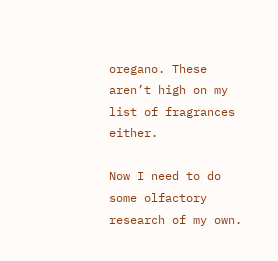oregano. These aren’t high on my list of fragrances either.

Now I need to do some olfactory research of my own.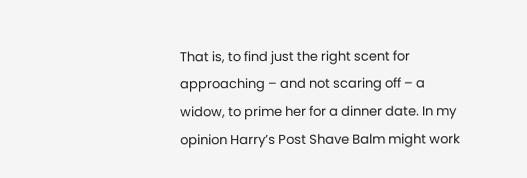That is, to find just the right scent for approaching – and not scaring off – a widow, to prime her for a dinner date. In my opinion Harry’s Post Shave Balm might work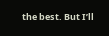the best. But I’ll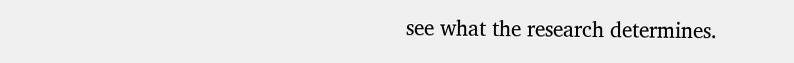see what the research determines.